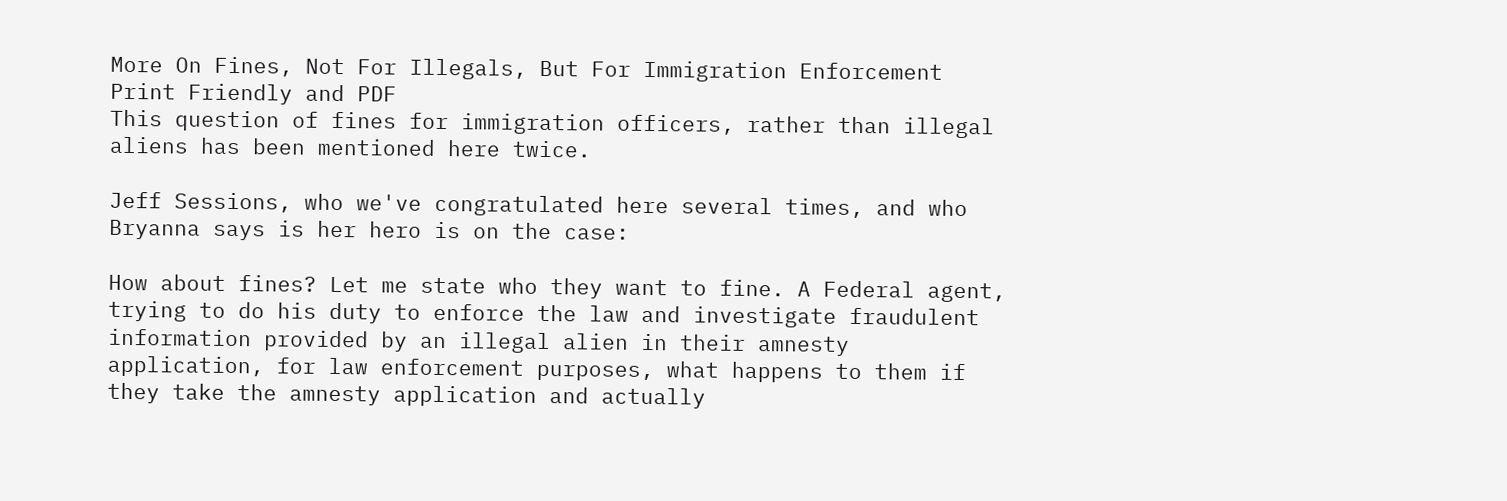More On Fines, Not For Illegals, But For Immigration Enforcement
Print Friendly and PDF
This question of fines for immigration officers, rather than illegal aliens has been mentioned here twice.

Jeff Sessions, who we've congratulated here several times, and who Bryanna says is her hero is on the case:

How about fines? Let me state who they want to fine. A Federal agent, trying to do his duty to enforce the law and investigate fraudulent information provided by an illegal alien in their amnesty application, for law enforcement purposes, what happens to them if they take the amnesty application and actually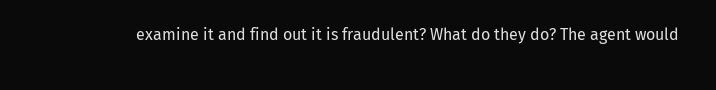examine it and find out it is fraudulent? What do they do? The agent would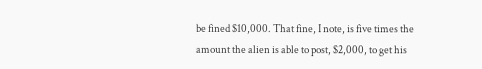be fined $10,000. That fine, I note, is five times the amount the alien is able to post, $2,000, to get his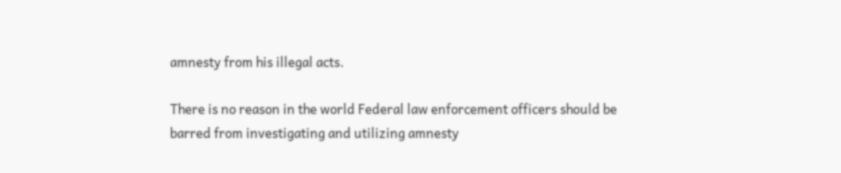amnesty from his illegal acts.

There is no reason in the world Federal law enforcement officers should be barred from investigating and utilizing amnesty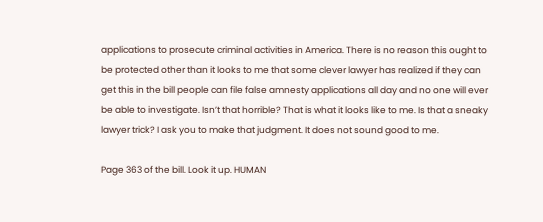applications to prosecute criminal activities in America. There is no reason this ought to be protected other than it looks to me that some clever lawyer has realized if they can get this in the bill people can file false amnesty applications all day and no one will ever be able to investigate. Isn’t that horrible? That is what it looks like to me. Is that a sneaky lawyer trick? I ask you to make that judgment. It does not sound good to me.

Page 363 of the bill. Look it up. HUMAN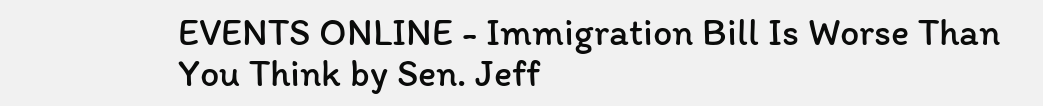EVENTS ONLINE - Immigration Bill Is Worse Than You Think by Sen. Jeff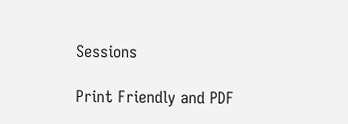Sessions

Print Friendly and PDF